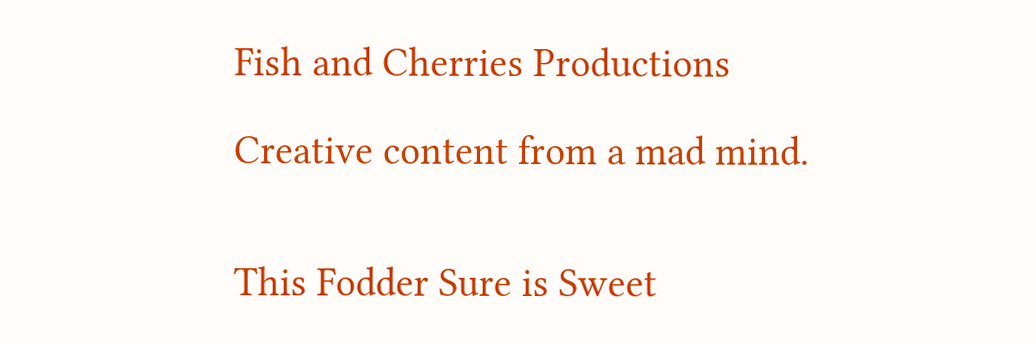Fish and Cherries Productions

Creative content from a mad mind.


This Fodder Sure is Sweet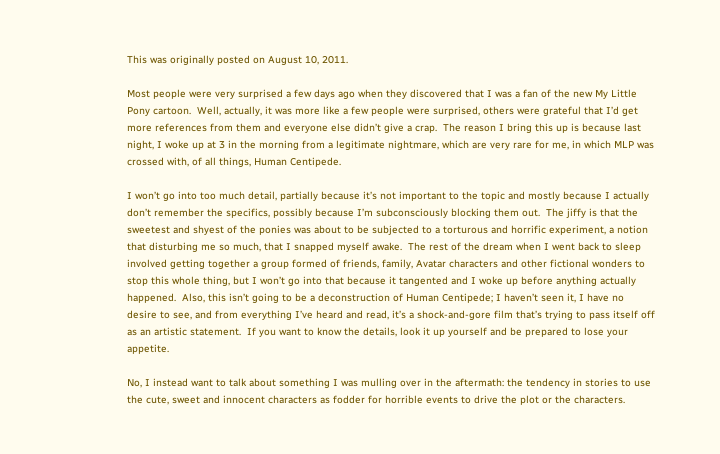This was originally posted on August 10, 2011.

Most people were very surprised a few days ago when they discovered that I was a fan of the new My Little Pony cartoon.  Well, actually, it was more like a few people were surprised, others were grateful that I’d get more references from them and everyone else didn’t give a crap.  The reason I bring this up is because last night, I woke up at 3 in the morning from a legitimate nightmare, which are very rare for me, in which MLP was crossed with, of all things, Human Centipede.

I won’t go into too much detail, partially because it’s not important to the topic and mostly because I actually don’t remember the specifics, possibly because I’m subconsciously blocking them out.  The jiffy is that the sweetest and shyest of the ponies was about to be subjected to a torturous and horrific experiment, a notion that disturbing me so much, that I snapped myself awake.  The rest of the dream when I went back to sleep involved getting together a group formed of friends, family, Avatar characters and other fictional wonders to stop this whole thing, but I won’t go into that because it tangented and I woke up before anything actually happened.  Also, this isn’t going to be a deconstruction of Human Centipede; I haven’t seen it, I have no desire to see, and from everything I’ve heard and read, it’s a shock-and-gore film that’s trying to pass itself off as an artistic statement.  If you want to know the details, look it up yourself and be prepared to lose your appetite.

No, I instead want to talk about something I was mulling over in the aftermath: the tendency in stories to use the cute, sweet and innocent characters as fodder for horrible events to drive the plot or the characters.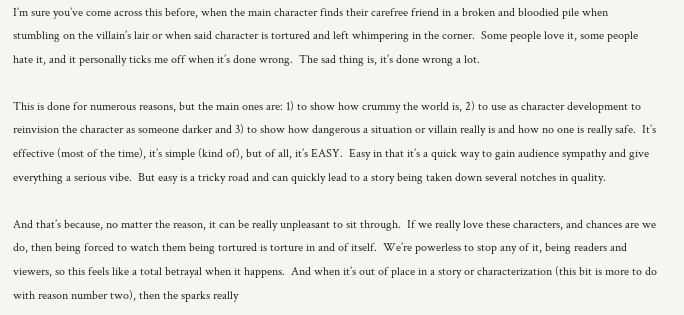I’m sure you’ve come across this before, when the main character finds their carefree friend in a broken and bloodied pile when stumbling on the villain’s lair or when said character is tortured and left whimpering in the corner.  Some people love it, some people hate it, and it personally ticks me off when it’s done wrong.  The sad thing is, it’s done wrong a lot.

This is done for numerous reasons, but the main ones are: 1) to show how crummy the world is, 2) to use as character development to reinvision the character as someone darker and 3) to show how dangerous a situation or villain really is and how no one is really safe.  It’s effective (most of the time), it’s simple (kind of), but of all, it’s EASY.  Easy in that it’s a quick way to gain audience sympathy and give everything a serious vibe.  But easy is a tricky road and can quickly lead to a story being taken down several notches in quality.

And that’s because, no matter the reason, it can be really unpleasant to sit through.  If we really love these characters, and chances are we do, then being forced to watch them being tortured is torture in and of itself.  We’re powerless to stop any of it, being readers and viewers, so this feels like a total betrayal when it happens.  And when it’s out of place in a story or characterization (this bit is more to do with reason number two), then the sparks really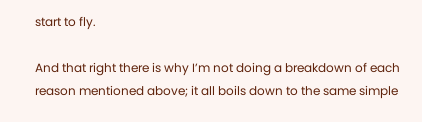start to fly.

And that right there is why I’m not doing a breakdown of each reason mentioned above; it all boils down to the same simple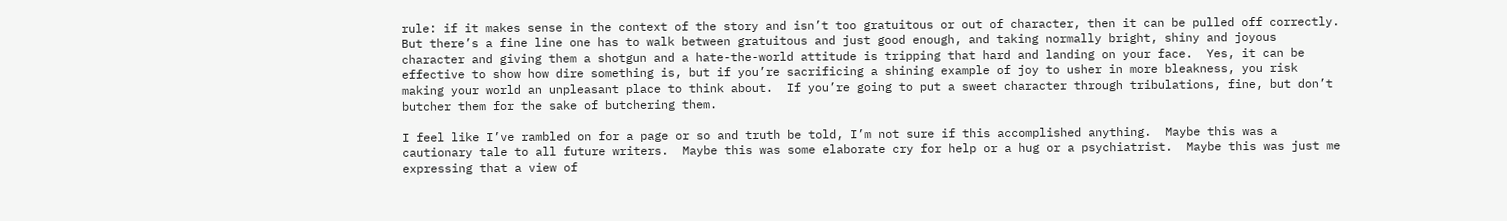rule: if it makes sense in the context of the story and isn’t too gratuitous or out of character, then it can be pulled off correctly.  But there’s a fine line one has to walk between gratuitous and just good enough, and taking normally bright, shiny and joyous character and giving them a shotgun and a hate-the-world attitude is tripping that hard and landing on your face.  Yes, it can be effective to show how dire something is, but if you’re sacrificing a shining example of joy to usher in more bleakness, you risk making your world an unpleasant place to think about.  If you’re going to put a sweet character through tribulations, fine, but don’t butcher them for the sake of butchering them.

I feel like I’ve rambled on for a page or so and truth be told, I’m not sure if this accomplished anything.  Maybe this was a cautionary tale to all future writers.  Maybe this was some elaborate cry for help or a hug or a psychiatrist.  Maybe this was just me expressing that a view of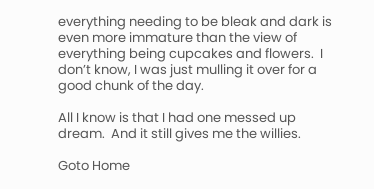everything needing to be bleak and dark is even more immature than the view of everything being cupcakes and flowers.  I don’t know, I was just mulling it over for a good chunk of the day.

All I know is that I had one messed up dream.  And it still gives me the willies.

Goto Home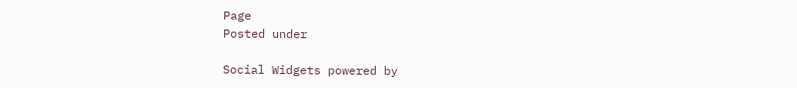Page
Posted under

Social Widgets powered by